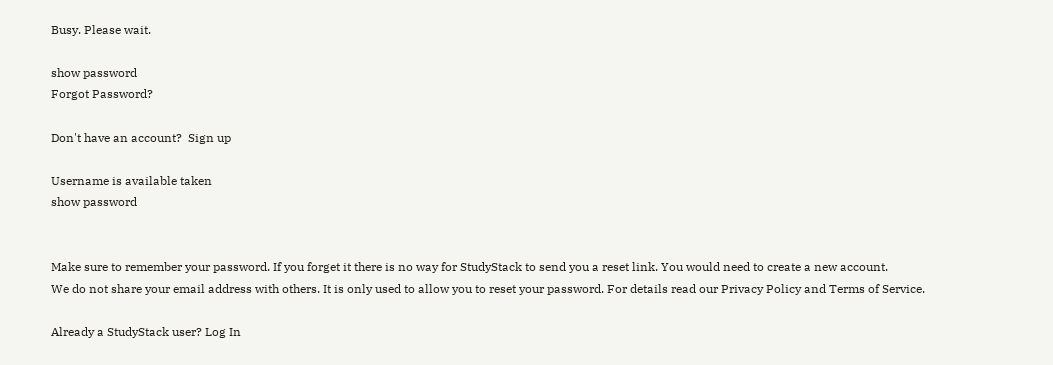Busy. Please wait.

show password
Forgot Password?

Don't have an account?  Sign up

Username is available taken
show password


Make sure to remember your password. If you forget it there is no way for StudyStack to send you a reset link. You would need to create a new account.
We do not share your email address with others. It is only used to allow you to reset your password. For details read our Privacy Policy and Terms of Service.

Already a StudyStack user? Log In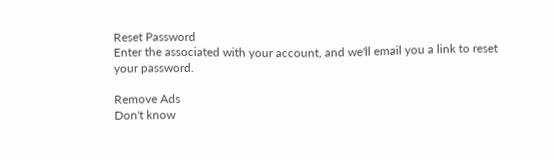Reset Password
Enter the associated with your account, and we'll email you a link to reset your password.

Remove Ads
Don't know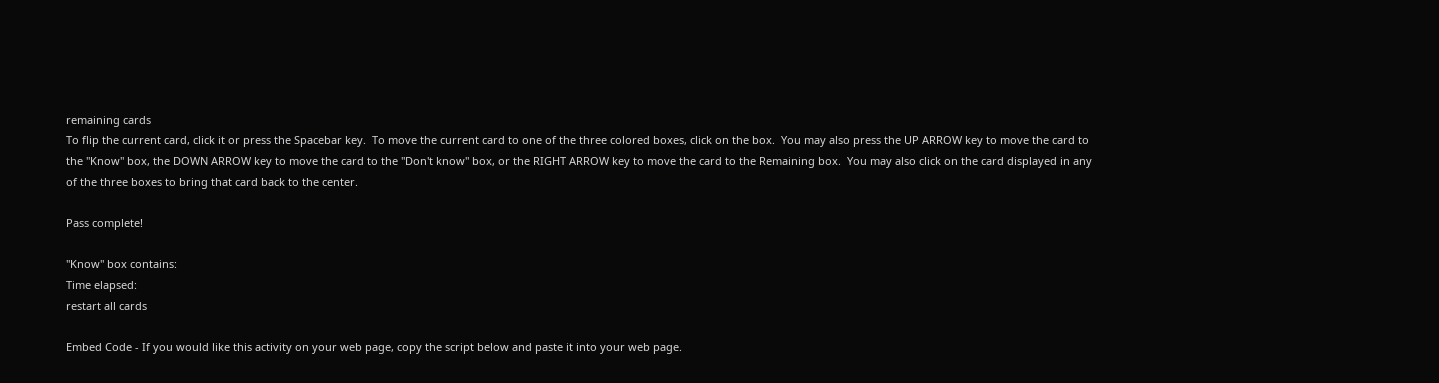remaining cards
To flip the current card, click it or press the Spacebar key.  To move the current card to one of the three colored boxes, click on the box.  You may also press the UP ARROW key to move the card to the "Know" box, the DOWN ARROW key to move the card to the "Don't know" box, or the RIGHT ARROW key to move the card to the Remaining box.  You may also click on the card displayed in any of the three boxes to bring that card back to the center.

Pass complete!

"Know" box contains:
Time elapsed:
restart all cards

Embed Code - If you would like this activity on your web page, copy the script below and paste it into your web page.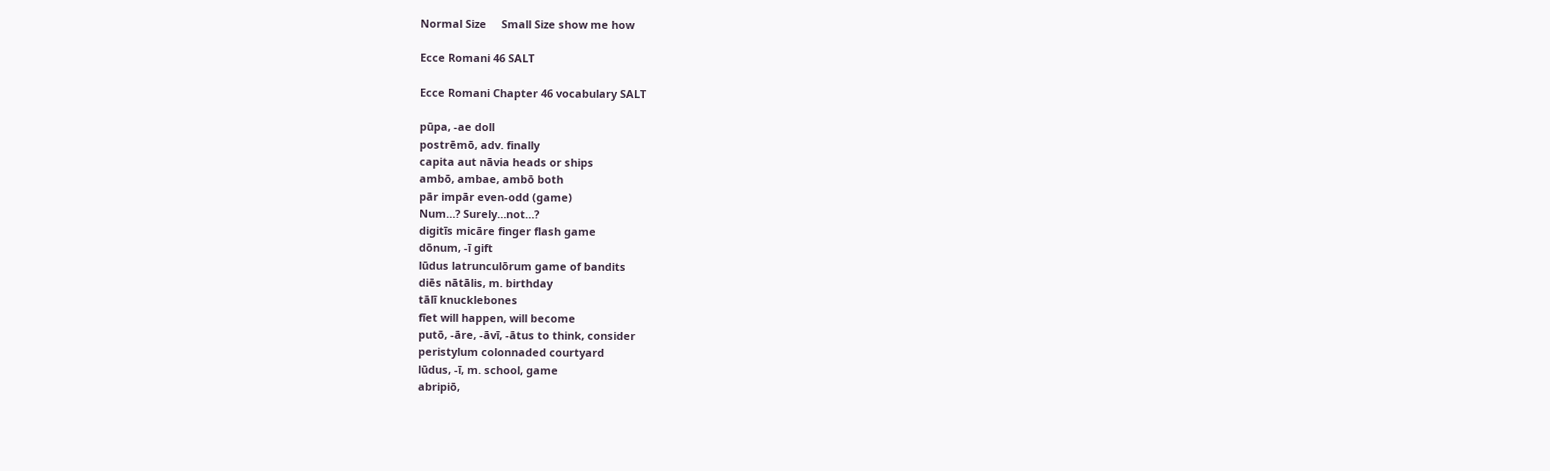Normal Size     Small Size show me how

Ecce Romani 46 SALT

Ecce Romani Chapter 46 vocabulary SALT

pūpa, -ae doll
postrēmō, adv. finally
capita aut nāvia heads or ships
ambō, ambae, ambō both
pār impār even-odd (game)
Num…? Surely…not…?
digitīs micāre finger flash game
dōnum, -ī gift
lūdus latrunculōrum game of bandits
diēs nātālis, m. birthday
tālī knucklebones
fīet will happen, will become
putō, -āre, -āvī, -ātus to think, consider
peristylum colonnaded courtyard
lūdus, -ī, m. school, game
abripiō,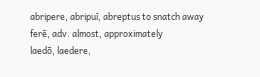abripere, abripuī, abreptus to snatch away
ferē, adv. almost, approximately
laedō, laedere,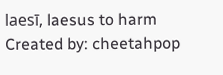laesī, laesus to harm
Created by: cheetahpop